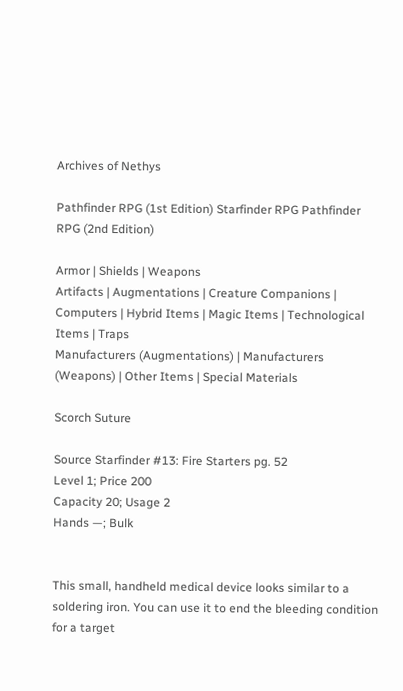Archives of Nethys

Pathfinder RPG (1st Edition) Starfinder RPG Pathfinder RPG (2nd Edition)

Armor | Shields | Weapons
Artifacts | Augmentations | Creature Companions | Computers | Hybrid Items | Magic Items | Technological Items | Traps
Manufacturers (Augmentations) | Manufacturers (Weapons) | Other Items | Special Materials

Scorch Suture

Source Starfinder #13: Fire Starters pg. 52
Level 1; Price 200
Capacity 20; Usage 2
Hands —; Bulk


This small, handheld medical device looks similar to a soldering iron. You can use it to end the bleeding condition for a target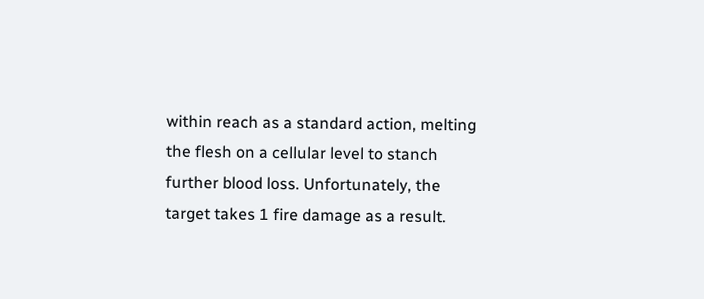within reach as a standard action, melting the flesh on a cellular level to stanch further blood loss. Unfortunately, the target takes 1 fire damage as a result.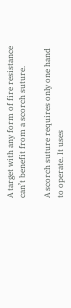A target with any form of fire resistance can’t benefit from a scorch suture.

A scorch suture requires only one hand to operate. It uses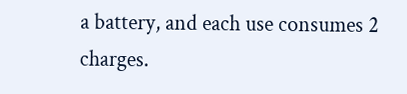a battery, and each use consumes 2 charges.